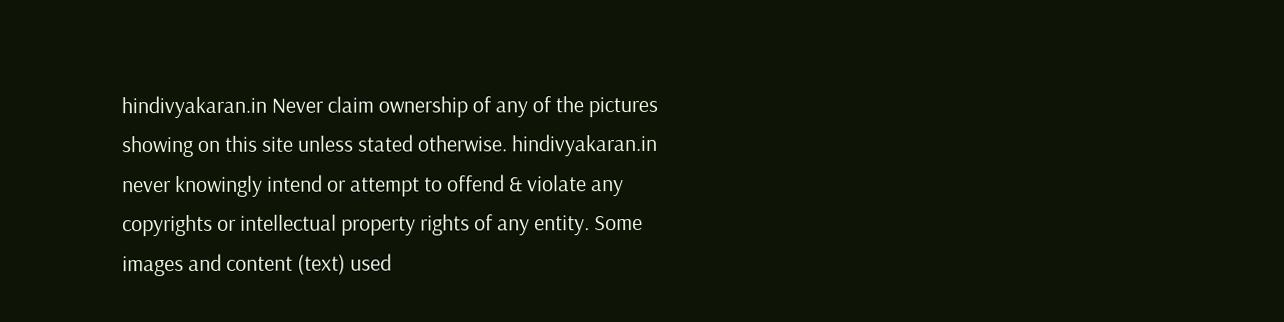hindivyakaran.in Never claim ownership of any of the pictures showing on this site unless stated otherwise. hindivyakaran.in never knowingly intend or attempt to offend & violate any copyrights or intellectual property rights of any entity. Some images and content (text) used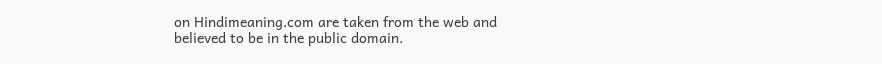on Hindimeaning.com are taken from the web and believed to be in the public domain.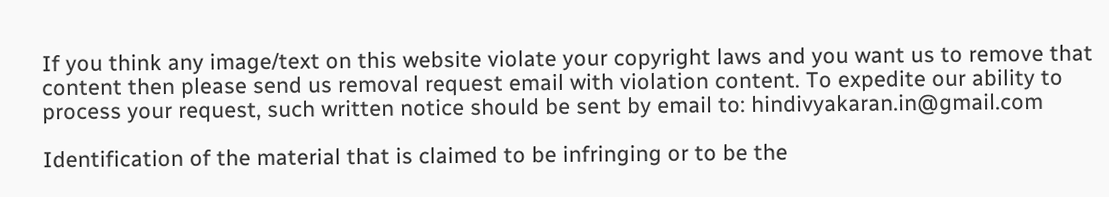If you think any image/text on this website violate your copyright laws and you want us to remove that content then please send us removal request email with violation content. To expedite our ability to process your request, such written notice should be sent by email to: hindivyakaran.in@gmail.com

Identification of the material that is claimed to be infringing or to be the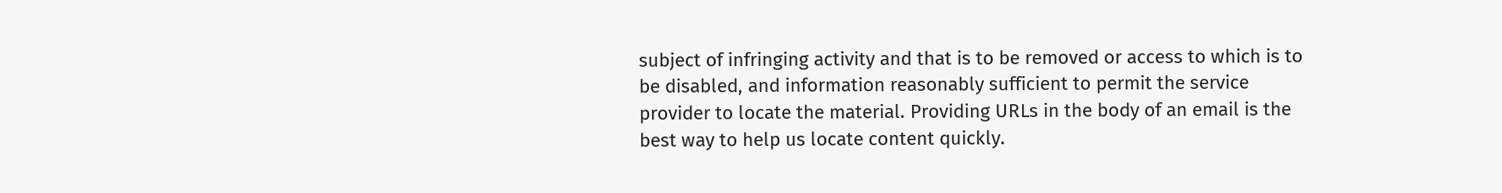subject of infringing activity and that is to be removed or access to which is to be disabled, and information reasonably sufficient to permit the service provider to locate the material. Providing URLs in the body of an email is the best way to help us locate content quickly.